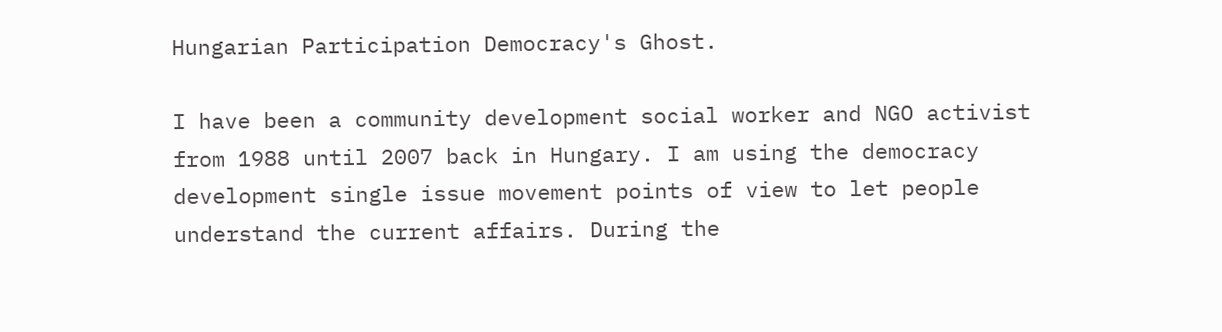Hungarian Participation Democracy's Ghost.

I have been a community development social worker and NGO activist from 1988 until 2007 back in Hungary. I am using the democracy development single issue movement points of view to let people understand the current affairs. During the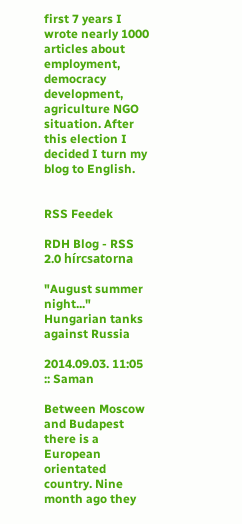first 7 years I wrote nearly 1000 articles about employment, democracy development, agriculture NGO situation. After this election I decided I turn my blog to English.


RSS Feedek

RDH Blog - RSS 2.0 hírcsatorna

"August summer night..." Hungarian tanks against Russia

2014.09.03. 11:05 :: Saman

Between Moscow and Budapest there is a European orientated country. Nine month ago they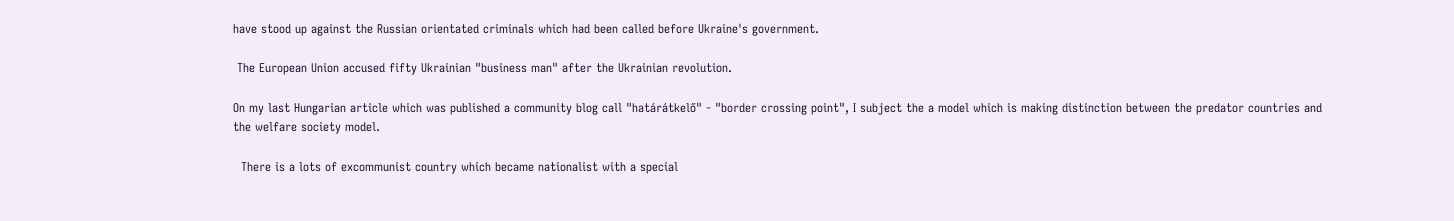have stood up against the Russian orientated criminals which had been called before Ukraine's government.

 The European Union accused fifty Ukrainian "business man" after the Ukrainian revolution.

On my last Hungarian article which was published a community blog call "határátkelő" - "border crossing point", I subject the a model which is making distinction between the predator countries and the welfare society model.

  There is a lots of excommunist country which became nationalist with a special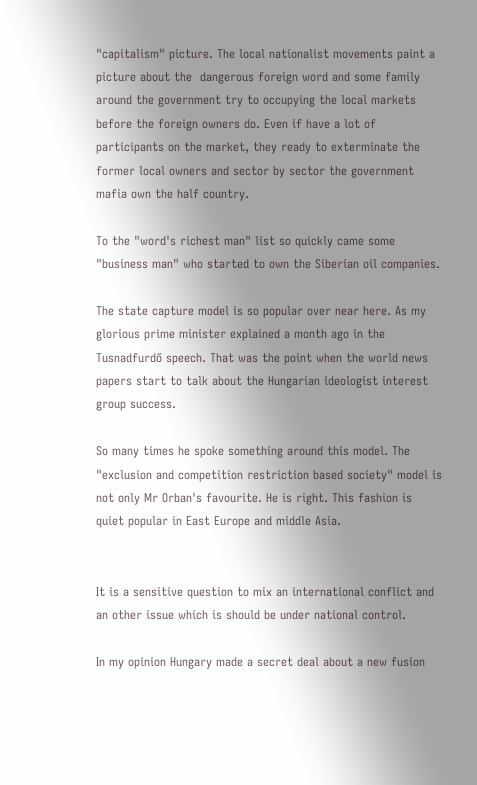"capitalism" picture. The local nationalist movements paint a picture about the  dangerous foreign word and some family around the government try to occupying the local markets before the foreign owners do. Even if have a lot of participants on the market, they ready to exterminate the former local owners and sector by sector the government mafia own the half country.

To the "word's richest man" list so quickly came some "business man" who started to own the Siberian oil companies.

The state capture model is so popular over near here. As my glorious prime minister explained a month ago in the Tusnadfurdő speech. That was the point when the world news papers start to talk about the Hungarian ideologist interest group success.

So many times he spoke something around this model. The "exclusion and competition restriction based society" model is not only Mr Orban's favourite. He is right. This fashion is quiet popular in East Europe and middle Asia.


It is a sensitive question to mix an international conflict and an other issue which is should be under national control.

In my opinion Hungary made a secret deal about a new fusion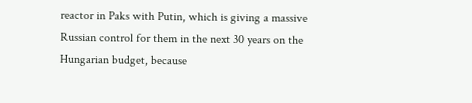reactor in Paks with Putin, which is giving a massive Russian control for them in the next 30 years on the Hungarian budget, because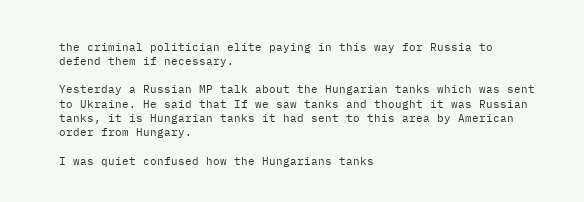the criminal politician elite paying in this way for Russia to defend them if necessary.

Yesterday a Russian MP talk about the Hungarian tanks which was sent to Ukraine. He said that If we saw tanks and thought it was Russian tanks, it is Hungarian tanks it had sent to this area by American order from Hungary.

I was quiet confused how the Hungarians tanks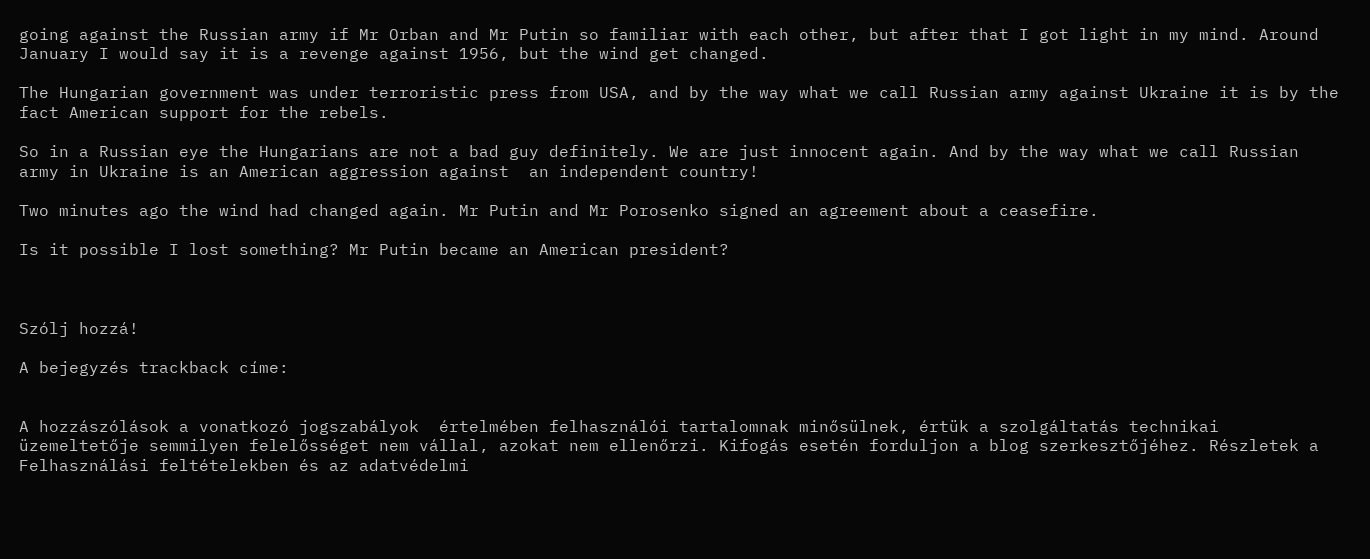going against the Russian army if Mr Orban and Mr Putin so familiar with each other, but after that I got light in my mind. Around January I would say it is a revenge against 1956, but the wind get changed.

The Hungarian government was under terroristic press from USA, and by the way what we call Russian army against Ukraine it is by the fact American support for the rebels.

So in a Russian eye the Hungarians are not a bad guy definitely. We are just innocent again. And by the way what we call Russian army in Ukraine is an American aggression against  an independent country!

Two minutes ago the wind had changed again. Mr Putin and Mr Porosenko signed an agreement about a ceasefire.

Is it possible I lost something? Mr Putin became an American president?



Szólj hozzá!

A bejegyzés trackback címe:


A hozzászólások a vonatkozó jogszabályok  értelmében felhasználói tartalomnak minősülnek, értük a szolgáltatás technikai  üzemeltetője semmilyen felelősséget nem vállal, azokat nem ellenőrzi. Kifogás esetén forduljon a blog szerkesztőjéhez. Részletek a  Felhasználási feltételekben és az adatvédelmi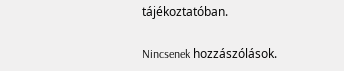tájékoztatóban.

Nincsenek hozzászólások.